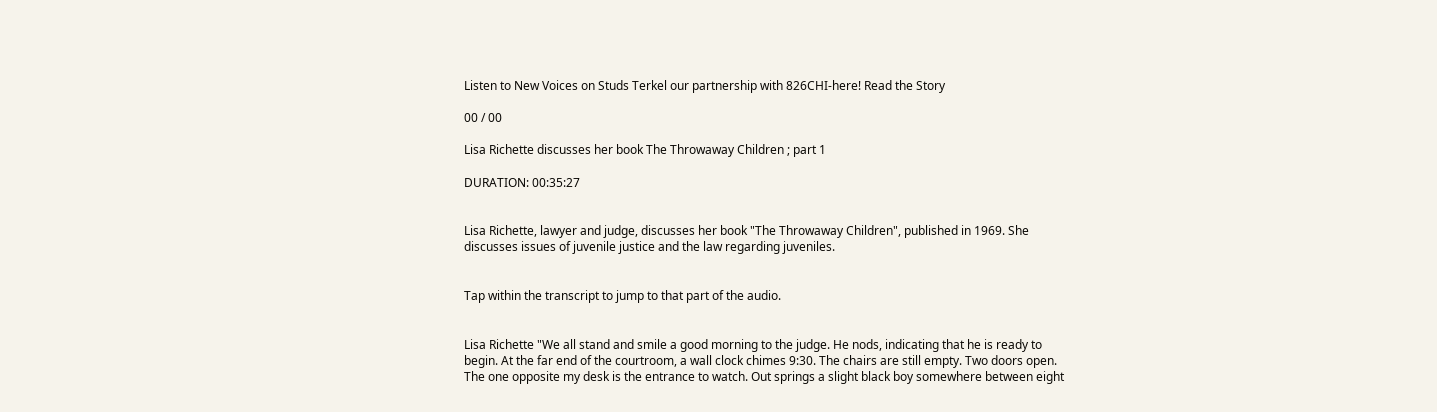Listen to New Voices on Studs Terkel our partnership with 826CHI-here! Read the Story

00 / 00

Lisa Richette discusses her book The Throwaway Children ; part 1

DURATION: 00:35:27


Lisa Richette, lawyer and judge, discusses her book "The Throwaway Children", published in 1969. She discusses issues of juvenile justice and the law regarding juveniles.


Tap within the transcript to jump to that part of the audio.


Lisa Richette "We all stand and smile a good morning to the judge. He nods, indicating that he is ready to begin. At the far end of the courtroom, a wall clock chimes 9:30. The chairs are still empty. Two doors open. The one opposite my desk is the entrance to watch. Out springs a slight black boy somewhere between eight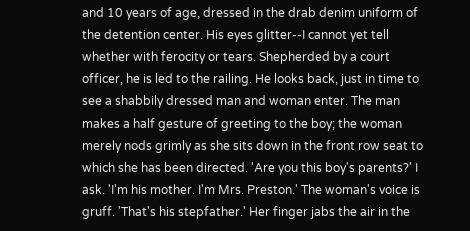and 10 years of age, dressed in the drab denim uniform of the detention center. His eyes glitter--I cannot yet tell whether with ferocity or tears. Shepherded by a court officer, he is led to the railing. He looks back, just in time to see a shabbily dressed man and woman enter. The man makes a half gesture of greeting to the boy; the woman merely nods grimly as she sits down in the front row seat to which she has been directed. 'Are you this boy's parents?' I ask. 'I'm his mother. I'm Mrs. Preston.' The woman's voice is gruff. 'That's his stepfather.' Her finger jabs the air in the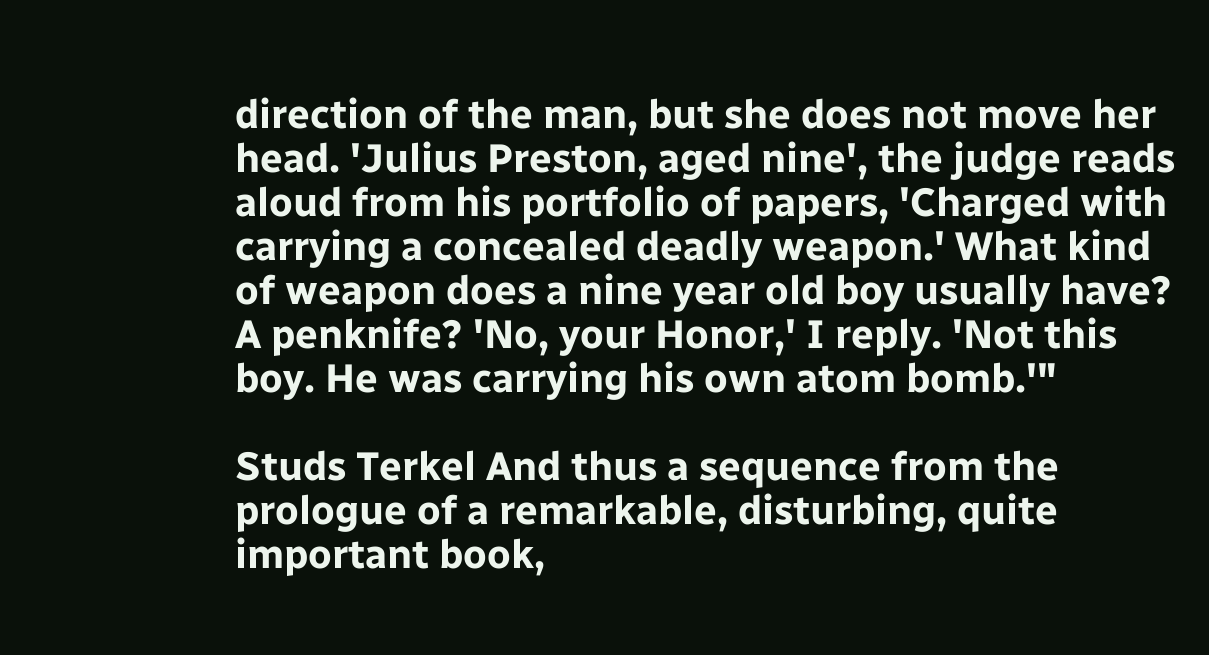direction of the man, but she does not move her head. 'Julius Preston, aged nine', the judge reads aloud from his portfolio of papers, 'Charged with carrying a concealed deadly weapon.' What kind of weapon does a nine year old boy usually have? A penknife? 'No, your Honor,' I reply. 'Not this boy. He was carrying his own atom bomb.'"

Studs Terkel And thus a sequence from the prologue of a remarkable, disturbing, quite important book,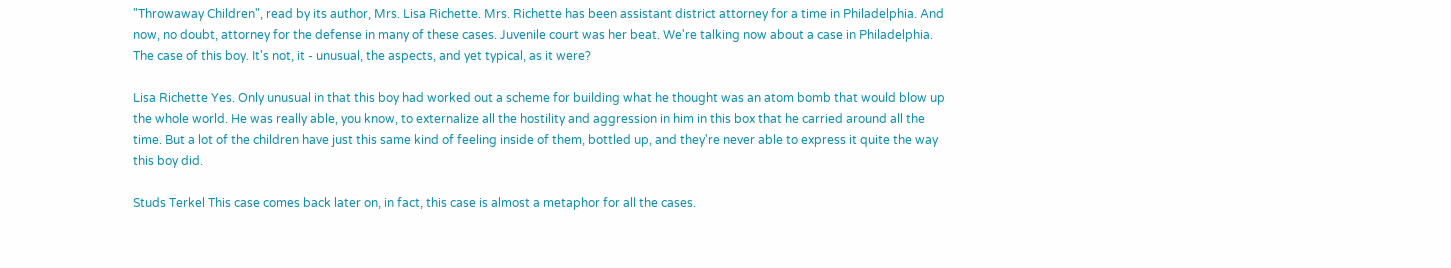"Throwaway Children", read by its author, Mrs. Lisa Richette. Mrs. Richette has been assistant district attorney for a time in Philadelphia. And now, no doubt, attorney for the defense in many of these cases. Juvenile court was her beat. We're talking now about a case in Philadelphia. The case of this boy. It's not, it - unusual, the aspects, and yet typical, as it were?

Lisa Richette Yes. Only unusual in that this boy had worked out a scheme for building what he thought was an atom bomb that would blow up the whole world. He was really able, you know, to externalize all the hostility and aggression in him in this box that he carried around all the time. But a lot of the children have just this same kind of feeling inside of them, bottled up, and they're never able to express it quite the way this boy did.

Studs Terkel This case comes back later on, in fact, this case is almost a metaphor for all the cases.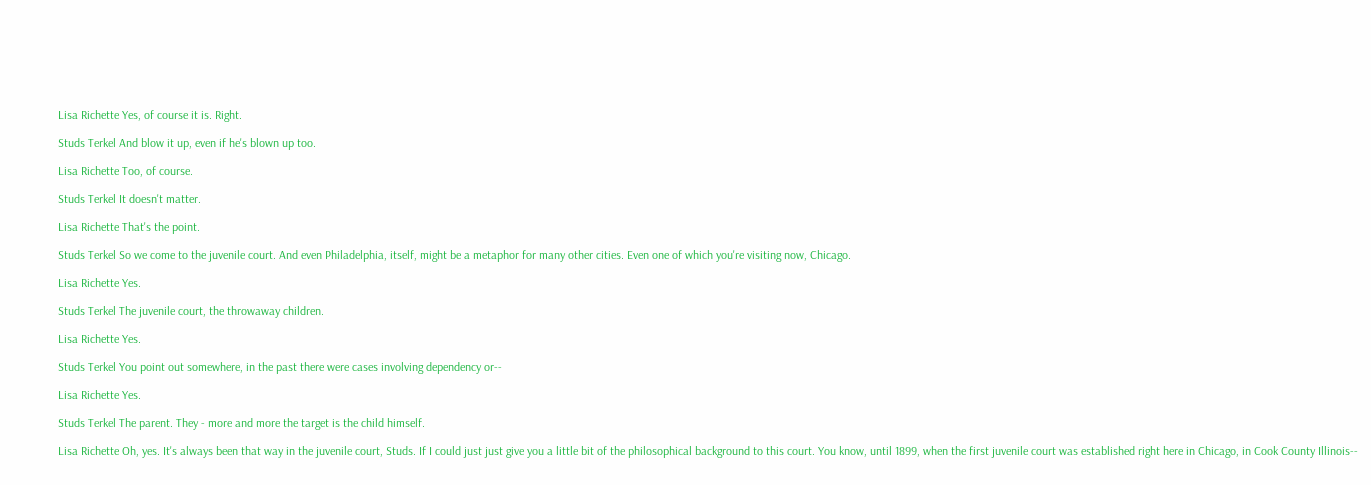Lisa Richette Yes, of course it is. Right.

Studs Terkel And blow it up, even if he's blown up too.

Lisa Richette Too, of course.

Studs Terkel It doesn't matter.

Lisa Richette That's the point.

Studs Terkel So we come to the juvenile court. And even Philadelphia, itself, might be a metaphor for many other cities. Even one of which you're visiting now, Chicago.

Lisa Richette Yes.

Studs Terkel The juvenile court, the throwaway children.

Lisa Richette Yes.

Studs Terkel You point out somewhere, in the past there were cases involving dependency or--

Lisa Richette Yes.

Studs Terkel The parent. They - more and more the target is the child himself.

Lisa Richette Oh, yes. It's always been that way in the juvenile court, Studs. If I could just just give you a little bit of the philosophical background to this court. You know, until 1899, when the first juvenile court was established right here in Chicago, in Cook County Illinois--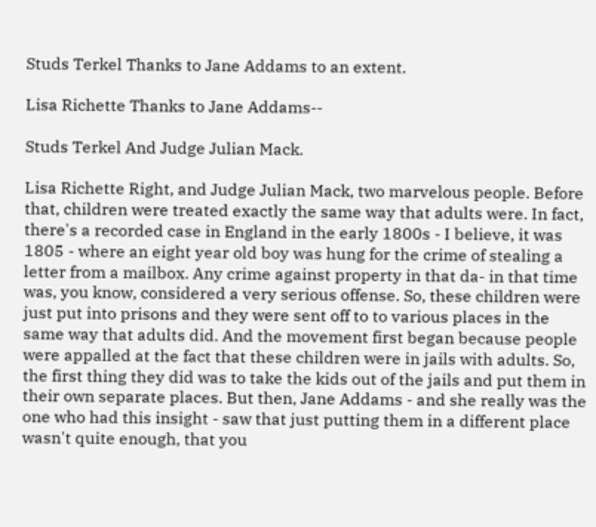Studs Terkel Thanks to Jane Addams to an extent.

Lisa Richette Thanks to Jane Addams--

Studs Terkel And Judge Julian Mack.

Lisa Richette Right, and Judge Julian Mack, two marvelous people. Before that, children were treated exactly the same way that adults were. In fact, there's a recorded case in England in the early 1800s - I believe, it was 1805 - where an eight year old boy was hung for the crime of stealing a letter from a mailbox. Any crime against property in that da- in that time was, you know, considered a very serious offense. So, these children were just put into prisons and they were sent off to to various places in the same way that adults did. And the movement first began because people were appalled at the fact that these children were in jails with adults. So, the first thing they did was to take the kids out of the jails and put them in their own separate places. But then, Jane Addams - and she really was the one who had this insight - saw that just putting them in a different place wasn't quite enough, that you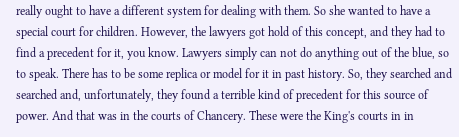really ought to have a different system for dealing with them. So she wanted to have a special court for children. However, the lawyers got hold of this concept, and they had to find a precedent for it, you know. Lawyers simply can not do anything out of the blue, so to speak. There has to be some replica or model for it in past history. So, they searched and searched and, unfortunately, they found a terrible kind of precedent for this source of power. And that was in the courts of Chancery. These were the King's courts in in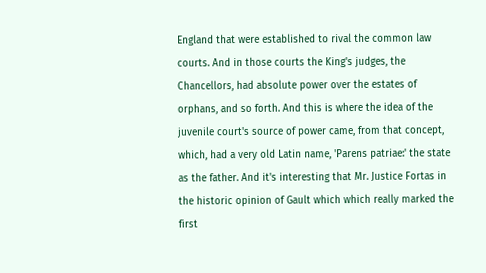England that were established to rival the common law courts. And in those courts the King's judges, the Chancellors, had absolute power over the estates of orphans, and so forth. And this is where the idea of the juvenile court's source of power came, from that concept, which, had a very old Latin name, 'Parens patriae:' the state as the father. And it's interesting that Mr. Justice Fortas in the historic opinion of Gault which which really marked the first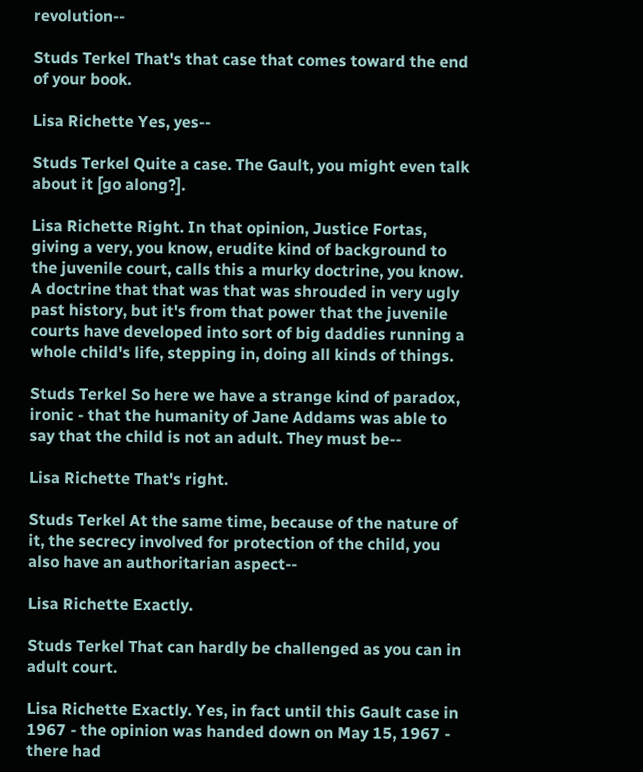revolution--

Studs Terkel That's that case that comes toward the end of your book.

Lisa Richette Yes, yes--

Studs Terkel Quite a case. The Gault, you might even talk about it [go along?].

Lisa Richette Right. In that opinion, Justice Fortas, giving a very, you know, erudite kind of background to the juvenile court, calls this a murky doctrine, you know. A doctrine that that was that was shrouded in very ugly past history, but it's from that power that the juvenile courts have developed into sort of big daddies running a whole child's life, stepping in, doing all kinds of things.

Studs Terkel So here we have a strange kind of paradox, ironic - that the humanity of Jane Addams was able to say that the child is not an adult. They must be--

Lisa Richette That's right.

Studs Terkel At the same time, because of the nature of it, the secrecy involved for protection of the child, you also have an authoritarian aspect--

Lisa Richette Exactly.

Studs Terkel That can hardly be challenged as you can in adult court.

Lisa Richette Exactly. Yes, in fact until this Gault case in 1967 - the opinion was handed down on May 15, 1967 - there had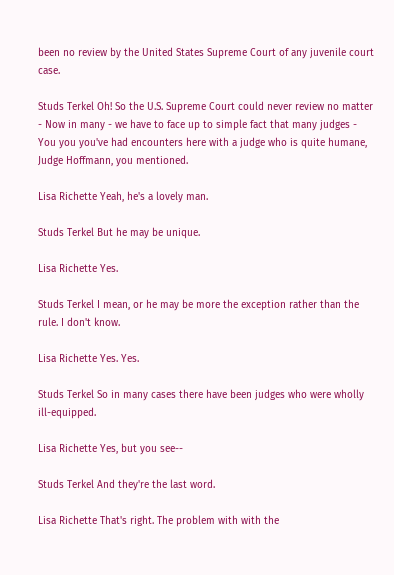been no review by the United States Supreme Court of any juvenile court case.

Studs Terkel Oh! So the U.S. Supreme Court could never review no matter - Now in many - we have to face up to simple fact that many judges - You you you've had encounters here with a judge who is quite humane, Judge Hoffmann, you mentioned.

Lisa Richette Yeah, he's a lovely man.

Studs Terkel But he may be unique.

Lisa Richette Yes.

Studs Terkel I mean, or he may be more the exception rather than the rule. I don't know.

Lisa Richette Yes. Yes.

Studs Terkel So in many cases there have been judges who were wholly ill-equipped.

Lisa Richette Yes, but you see--

Studs Terkel And they're the last word.

Lisa Richette That's right. The problem with with the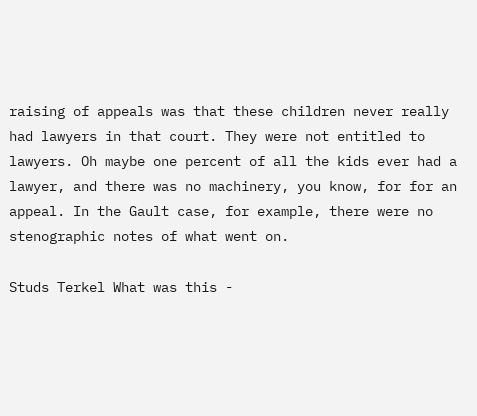raising of appeals was that these children never really had lawyers in that court. They were not entitled to lawyers. Oh maybe one percent of all the kids ever had a lawyer, and there was no machinery, you know, for for an appeal. In the Gault case, for example, there were no stenographic notes of what went on.

Studs Terkel What was this -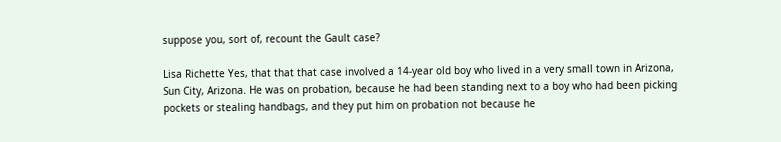suppose you, sort of, recount the Gault case?

Lisa Richette Yes, that that that case involved a 14-year old boy who lived in a very small town in Arizona, Sun City, Arizona. He was on probation, because he had been standing next to a boy who had been picking pockets or stealing handbags, and they put him on probation not because he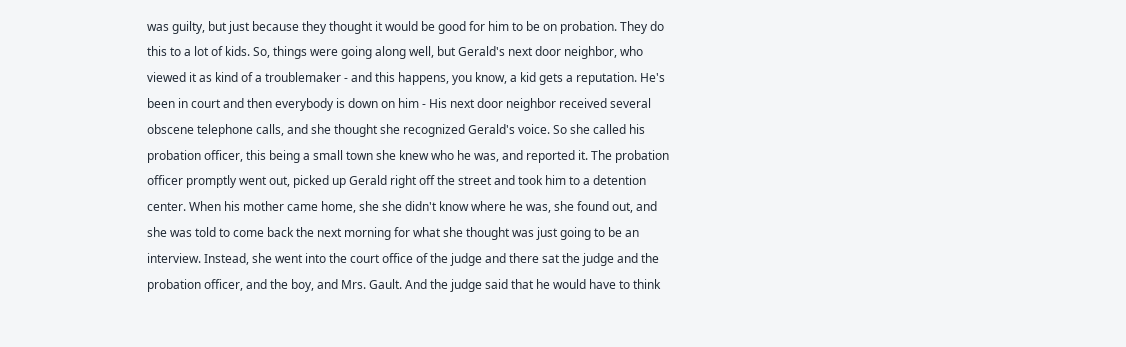was guilty, but just because they thought it would be good for him to be on probation. They do this to a lot of kids. So, things were going along well, but Gerald's next door neighbor, who viewed it as kind of a troublemaker - and this happens, you know, a kid gets a reputation. He's been in court and then everybody is down on him - His next door neighbor received several obscene telephone calls, and she thought she recognized Gerald's voice. So she called his probation officer, this being a small town she knew who he was, and reported it. The probation officer promptly went out, picked up Gerald right off the street and took him to a detention center. When his mother came home, she she didn't know where he was, she found out, and she was told to come back the next morning for what she thought was just going to be an interview. Instead, she went into the court office of the judge and there sat the judge and the probation officer, and the boy, and Mrs. Gault. And the judge said that he would have to think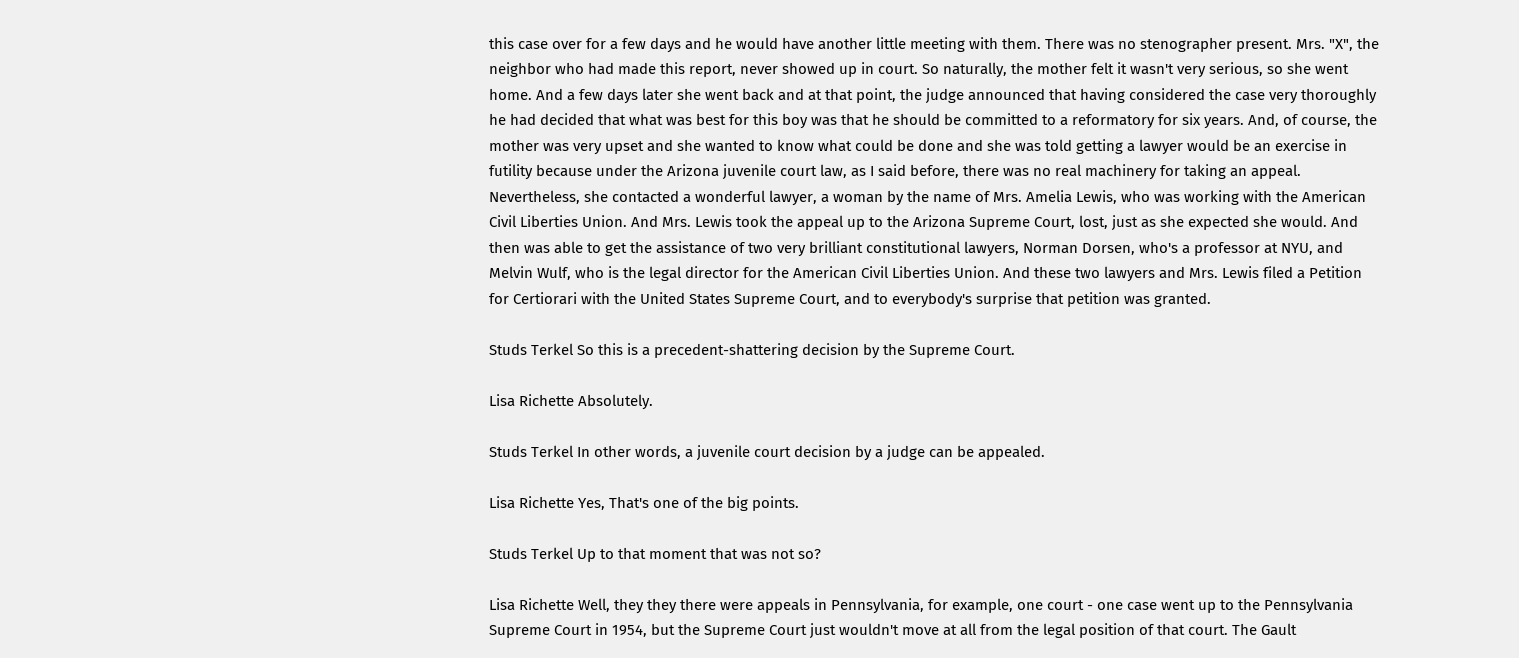this case over for a few days and he would have another little meeting with them. There was no stenographer present. Mrs. "X", the neighbor who had made this report, never showed up in court. So naturally, the mother felt it wasn't very serious, so she went home. And a few days later she went back and at that point, the judge announced that having considered the case very thoroughly he had decided that what was best for this boy was that he should be committed to a reformatory for six years. And, of course, the mother was very upset and she wanted to know what could be done and she was told getting a lawyer would be an exercise in futility because under the Arizona juvenile court law, as I said before, there was no real machinery for taking an appeal. Nevertheless, she contacted a wonderful lawyer, a woman by the name of Mrs. Amelia Lewis, who was working with the American Civil Liberties Union. And Mrs. Lewis took the appeal up to the Arizona Supreme Court, lost, just as she expected she would. And then was able to get the assistance of two very brilliant constitutional lawyers, Norman Dorsen, who's a professor at NYU, and Melvin Wulf, who is the legal director for the American Civil Liberties Union. And these two lawyers and Mrs. Lewis filed a Petition for Certiorari with the United States Supreme Court, and to everybody's surprise that petition was granted.

Studs Terkel So this is a precedent-shattering decision by the Supreme Court.

Lisa Richette Absolutely.

Studs Terkel In other words, a juvenile court decision by a judge can be appealed.

Lisa Richette Yes, That's one of the big points.

Studs Terkel Up to that moment that was not so?

Lisa Richette Well, they they there were appeals in Pennsylvania, for example, one court - one case went up to the Pennsylvania Supreme Court in 1954, but the Supreme Court just wouldn't move at all from the legal position of that court. The Gault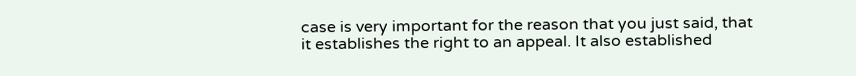case is very important for the reason that you just said, that it establishes the right to an appeal. It also established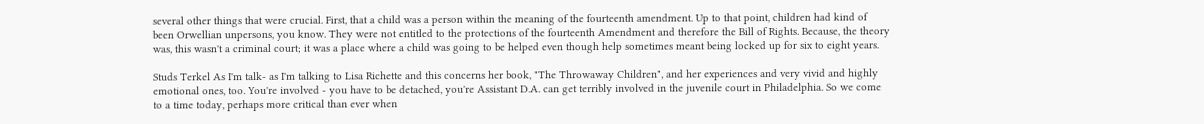several other things that were crucial. First, that a child was a person within the meaning of the fourteenth amendment. Up to that point, children had kind of been Orwellian unpersons, you know. They were not entitled to the protections of the fourteenth Amendment and therefore the Bill of Rights. Because, the theory was, this wasn't a criminal court; it was a place where a child was going to be helped even though help sometimes meant being locked up for six to eight years.

Studs Terkel As I'm talk- as I'm talking to Lisa Richette and this concerns her book, "The Throwaway Children", and her experiences and very vivid and highly emotional ones, too. You're involved - you have to be detached, you're Assistant D.A. can get terribly involved in the juvenile court in Philadelphia. So we come to a time today, perhaps more critical than ever when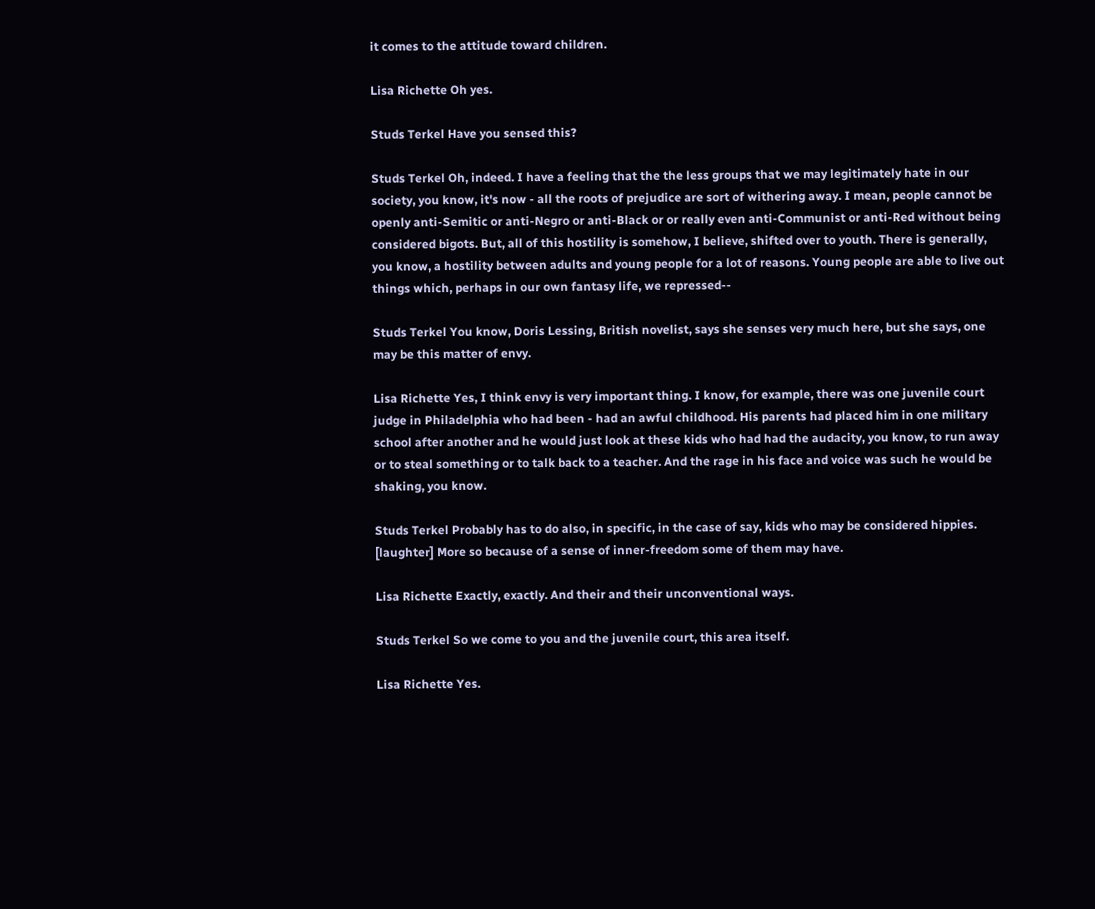it comes to the attitude toward children.

Lisa Richette Oh yes.

Studs Terkel Have you sensed this?

Studs Terkel Oh, indeed. I have a feeling that the the less groups that we may legitimately hate in our society, you know, it's now - all the roots of prejudice are sort of withering away. I mean, people cannot be openly anti-Semitic or anti-Negro or anti-Black or or really even anti-Communist or anti-Red without being considered bigots. But, all of this hostility is somehow, I believe, shifted over to youth. There is generally, you know, a hostility between adults and young people for a lot of reasons. Young people are able to live out things which, perhaps in our own fantasy life, we repressed--

Studs Terkel You know, Doris Lessing, British novelist, says she senses very much here, but she says, one may be this matter of envy.

Lisa Richette Yes, I think envy is very important thing. I know, for example, there was one juvenile court judge in Philadelphia who had been - had an awful childhood. His parents had placed him in one military school after another and he would just look at these kids who had had the audacity, you know, to run away or to steal something or to talk back to a teacher. And the rage in his face and voice was such he would be shaking, you know.

Studs Terkel Probably has to do also, in specific, in the case of say, kids who may be considered hippies. [laughter] More so because of a sense of inner-freedom some of them may have.

Lisa Richette Exactly, exactly. And their and their unconventional ways.

Studs Terkel So we come to you and the juvenile court, this area itself.

Lisa Richette Yes.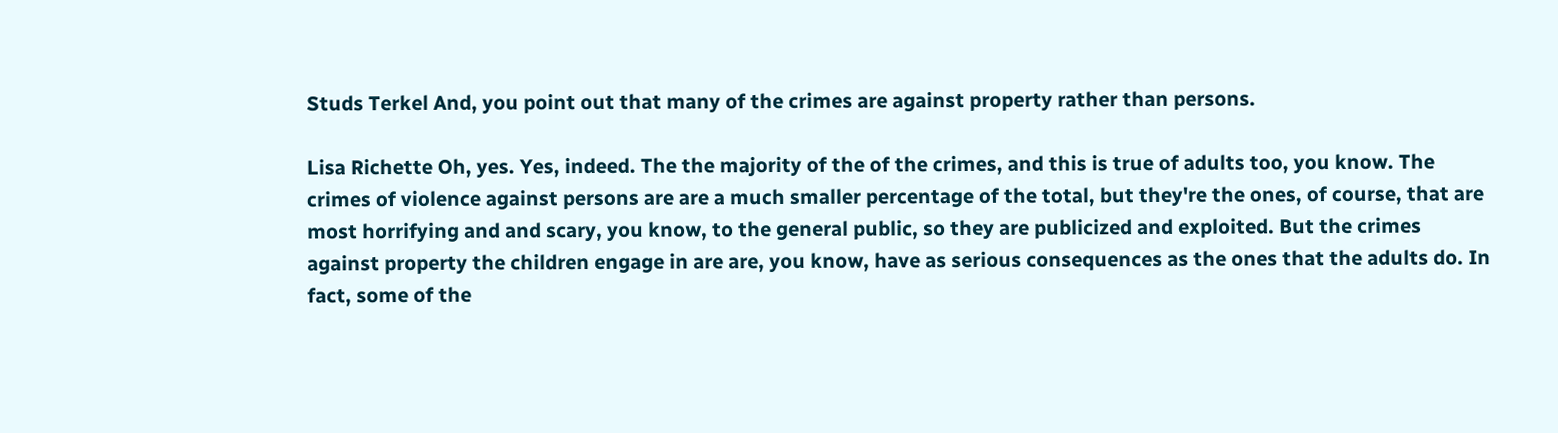Studs Terkel And, you point out that many of the crimes are against property rather than persons.

Lisa Richette Oh, yes. Yes, indeed. The the majority of the of the crimes, and this is true of adults too, you know. The crimes of violence against persons are are a much smaller percentage of the total, but they're the ones, of course, that are most horrifying and and scary, you know, to the general public, so they are publicized and exploited. But the crimes against property the children engage in are are, you know, have as serious consequences as the ones that the adults do. In fact, some of the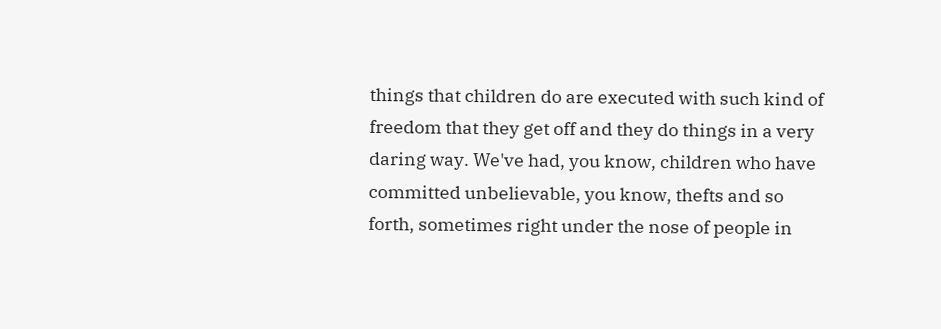things that children do are executed with such kind of freedom that they get off and they do things in a very daring way. We've had, you know, children who have committed unbelievable, you know, thefts and so forth, sometimes right under the nose of people in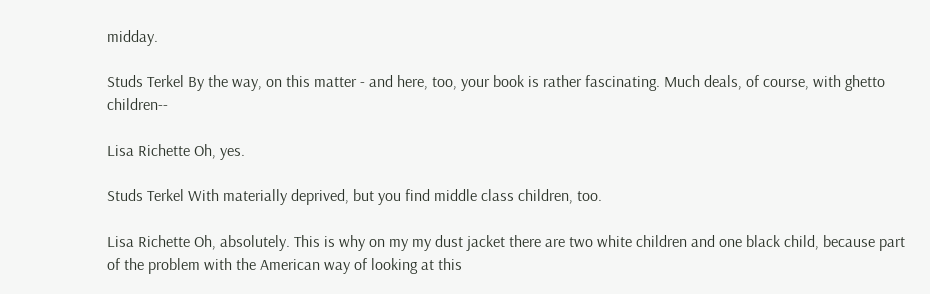midday.

Studs Terkel By the way, on this matter - and here, too, your book is rather fascinating. Much deals, of course, with ghetto children--

Lisa Richette Oh, yes.

Studs Terkel With materially deprived, but you find middle class children, too.

Lisa Richette Oh, absolutely. This is why on my my dust jacket there are two white children and one black child, because part of the problem with the American way of looking at this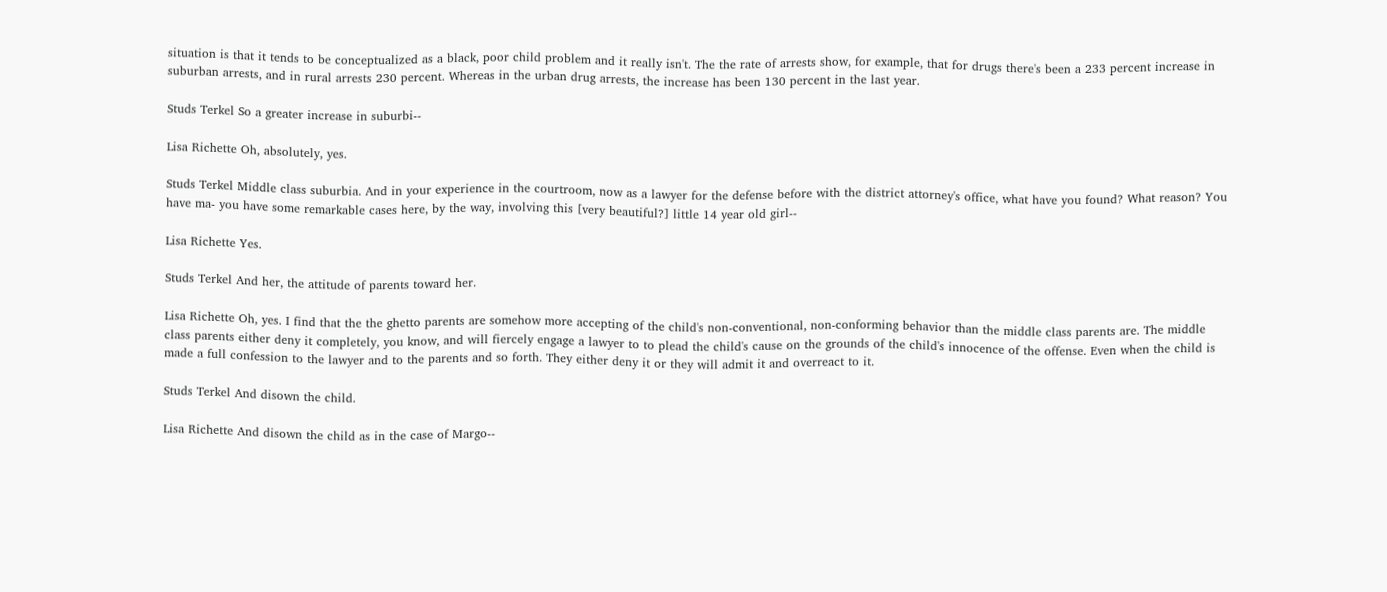situation is that it tends to be conceptualized as a black, poor child problem and it really isn't. The the rate of arrests show, for example, that for drugs there's been a 233 percent increase in suburban arrests, and in rural arrests 230 percent. Whereas in the urban drug arrests, the increase has been 130 percent in the last year.

Studs Terkel So a greater increase in suburbi--

Lisa Richette Oh, absolutely, yes.

Studs Terkel Middle class suburbia. And in your experience in the courtroom, now as a lawyer for the defense before with the district attorney's office, what have you found? What reason? You have ma- you have some remarkable cases here, by the way, involving this [very beautiful?] little 14 year old girl--

Lisa Richette Yes.

Studs Terkel And her, the attitude of parents toward her.

Lisa Richette Oh, yes. I find that the the ghetto parents are somehow more accepting of the child's non-conventional, non-conforming behavior than the middle class parents are. The middle class parents either deny it completely, you know, and will fiercely engage a lawyer to to plead the child's cause on the grounds of the child's innocence of the offense. Even when the child is made a full confession to the lawyer and to the parents and so forth. They either deny it or they will admit it and overreact to it.

Studs Terkel And disown the child.

Lisa Richette And disown the child as in the case of Margo--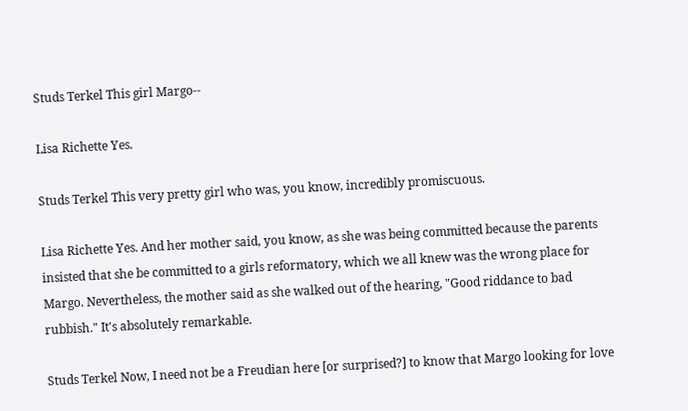Studs Terkel This girl Margo--

Lisa Richette Yes.

Studs Terkel This very pretty girl who was, you know, incredibly promiscuous.

Lisa Richette Yes. And her mother said, you know, as she was being committed because the parents insisted that she be committed to a girls reformatory, which we all knew was the wrong place for Margo. Nevertheless, the mother said as she walked out of the hearing, "Good riddance to bad rubbish." It's absolutely remarkable.

Studs Terkel Now, I need not be a Freudian here [or surprised?] to know that Margo looking for love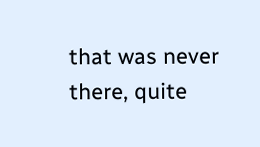that was never there, quite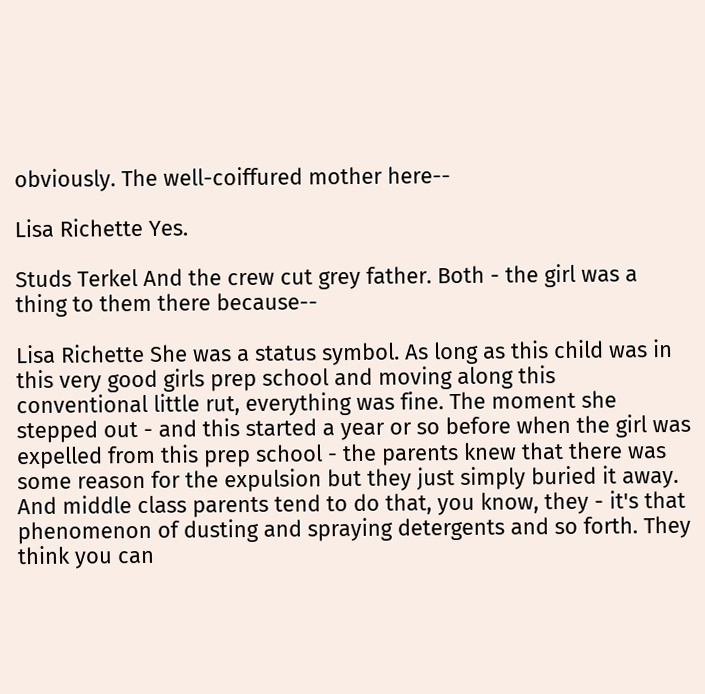obviously. The well-coiffured mother here--

Lisa Richette Yes.

Studs Terkel And the crew cut grey father. Both - the girl was a thing to them there because--

Lisa Richette She was a status symbol. As long as this child was in this very good girls prep school and moving along this conventional little rut, everything was fine. The moment she stepped out - and this started a year or so before when the girl was expelled from this prep school - the parents knew that there was some reason for the expulsion but they just simply buried it away. And middle class parents tend to do that, you know, they - it's that phenomenon of dusting and spraying detergents and so forth. They think you can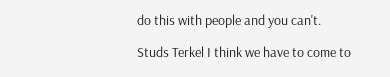do this with people and you can't.

Studs Terkel I think we have to come to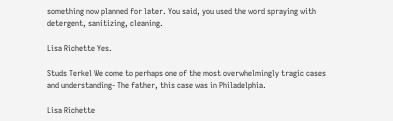something now planned for later. You said, you used the word spraying with detergent, sanitizing, cleaning.

Lisa Richette Yes.

Studs Terkel We come to perhaps one of the most overwhelmingly tragic cases and understanding- The father, this case was in Philadelphia.

Lisa Richette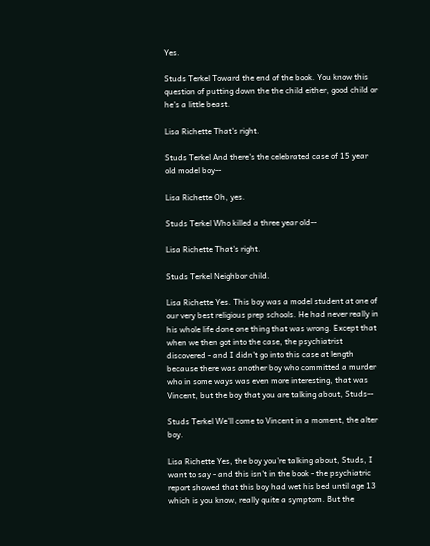Yes.

Studs Terkel Toward the end of the book. You know this question of putting down the the child either, good child or he's a little beast.

Lisa Richette That's right.

Studs Terkel And there's the celebrated case of 15 year old model boy--

Lisa Richette Oh, yes.

Studs Terkel Who killed a three year old--

Lisa Richette That's right.

Studs Terkel Neighbor child.

Lisa Richette Yes. This boy was a model student at one of our very best religious prep schools. He had never really in his whole life done one thing that was wrong. Except that when we then got into the case, the psychiatrist discovered - and I didn't go into this case at length because there was another boy who committed a murder who in some ways was even more interesting, that was Vincent, but the boy that you are talking about, Studs--

Studs Terkel We'll come to Vincent in a moment, the alter boy.

Lisa Richette Yes, the boy you're talking about, Studs, I want to say - and this isn't in the book - the psychiatric report showed that this boy had wet his bed until age 13 which is you know, really quite a symptom. But the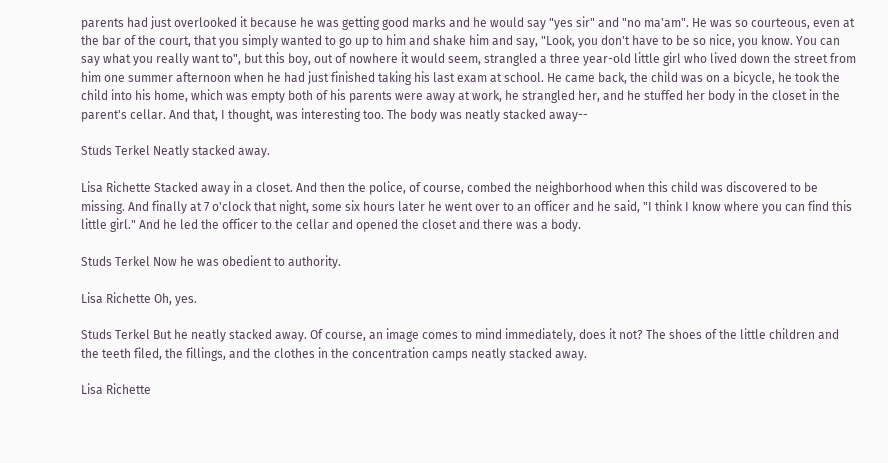parents had just overlooked it because he was getting good marks and he would say "yes sir" and "no ma'am". He was so courteous, even at the bar of the court, that you simply wanted to go up to him and shake him and say, "Look, you don't have to be so nice, you know. You can say what you really want to", but this boy, out of nowhere it would seem, strangled a three year-old little girl who lived down the street from him one summer afternoon when he had just finished taking his last exam at school. He came back, the child was on a bicycle, he took the child into his home, which was empty both of his parents were away at work, he strangled her, and he stuffed her body in the closet in the parent's cellar. And that, I thought, was interesting too. The body was neatly stacked away--

Studs Terkel Neatly stacked away.

Lisa Richette Stacked away in a closet. And then the police, of course, combed the neighborhood when this child was discovered to be missing. And finally at 7 o'clock that night, some six hours later he went over to an officer and he said, "I think I know where you can find this little girl." And he led the officer to the cellar and opened the closet and there was a body.

Studs Terkel Now he was obedient to authority.

Lisa Richette Oh, yes.

Studs Terkel But he neatly stacked away. Of course, an image comes to mind immediately, does it not? The shoes of the little children and the teeth filed, the fillings, and the clothes in the concentration camps neatly stacked away.

Lisa Richette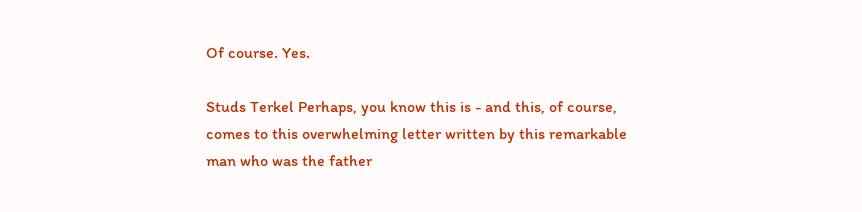Of course. Yes.

Studs Terkel Perhaps, you know this is - and this, of course, comes to this overwhelming letter written by this remarkable man who was the father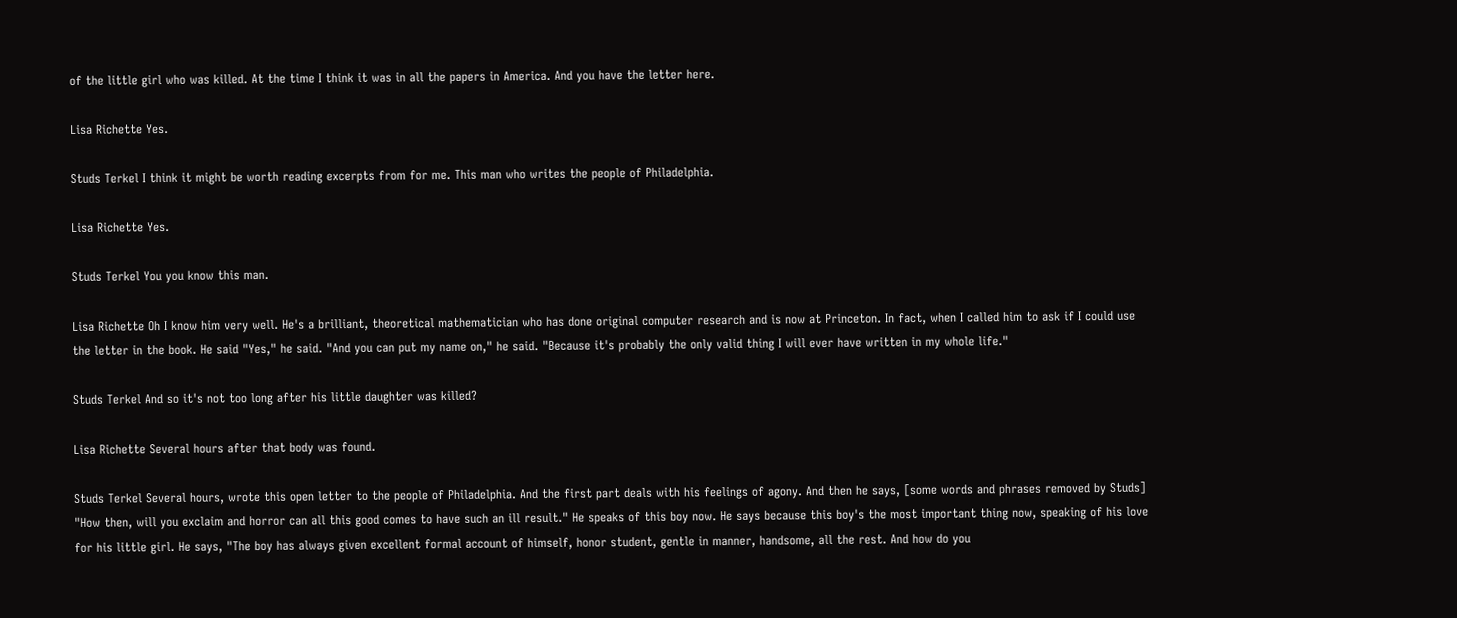of the little girl who was killed. At the time I think it was in all the papers in America. And you have the letter here.

Lisa Richette Yes.

Studs Terkel I think it might be worth reading excerpts from for me. This man who writes the people of Philadelphia.

Lisa Richette Yes.

Studs Terkel You you know this man.

Lisa Richette Oh I know him very well. He's a brilliant, theoretical mathematician who has done original computer research and is now at Princeton. In fact, when I called him to ask if I could use the letter in the book. He said "Yes," he said. "And you can put my name on," he said. "Because it's probably the only valid thing I will ever have written in my whole life."

Studs Terkel And so it's not too long after his little daughter was killed?

Lisa Richette Several hours after that body was found.

Studs Terkel Several hours, wrote this open letter to the people of Philadelphia. And the first part deals with his feelings of agony. And then he says, [some words and phrases removed by Studs] "How then, will you exclaim and horror can all this good comes to have such an ill result." He speaks of this boy now. He says because this boy's the most important thing now, speaking of his love for his little girl. He says, "The boy has always given excellent formal account of himself, honor student, gentle in manner, handsome, all the rest. And how do you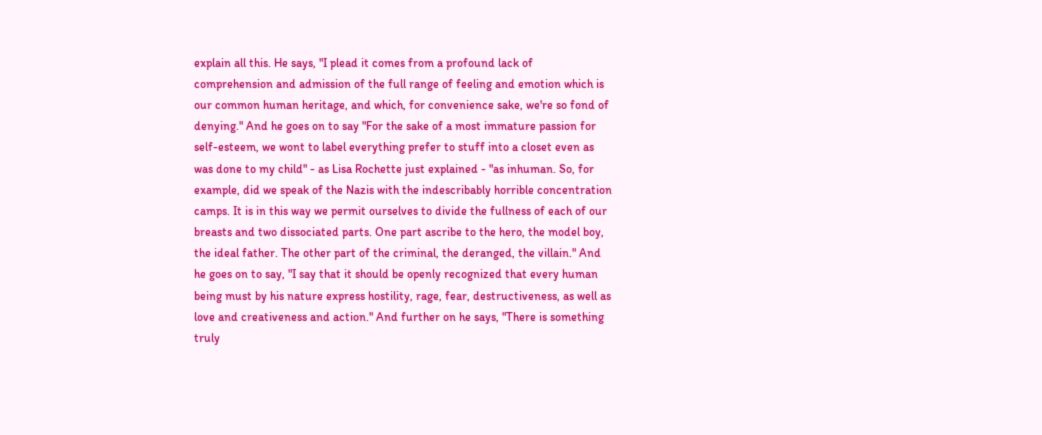explain all this. He says, "I plead it comes from a profound lack of comprehension and admission of the full range of feeling and emotion which is our common human heritage, and which, for convenience sake, we're so fond of denying." And he goes on to say "For the sake of a most immature passion for self-esteem, we wont to label everything prefer to stuff into a closet even as was done to my child" - as Lisa Rochette just explained - "as inhuman. So, for example, did we speak of the Nazis with the indescribably horrible concentration camps. It is in this way we permit ourselves to divide the fullness of each of our breasts and two dissociated parts. One part ascribe to the hero, the model boy, the ideal father. The other part of the criminal, the deranged, the villain." And he goes on to say, "I say that it should be openly recognized that every human being must by his nature express hostility, rage, fear, destructiveness, as well as love and creativeness and action." And further on he says, "There is something truly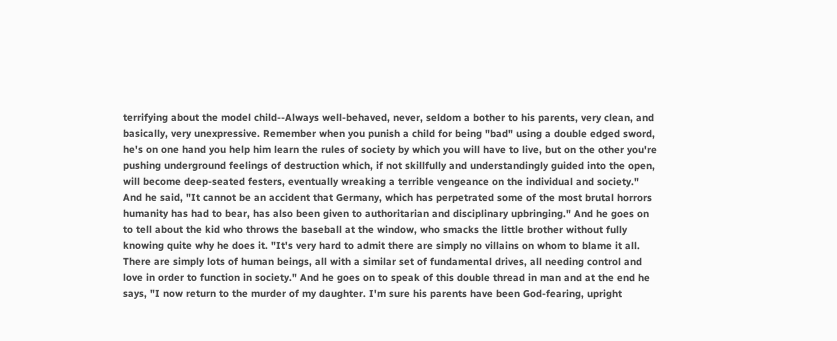terrifying about the model child--Always well-behaved, never, seldom a bother to his parents, very clean, and basically, very unexpressive. Remember when you punish a child for being "bad" using a double edged sword, he's on one hand you help him learn the rules of society by which you will have to live, but on the other you're pushing underground feelings of destruction which, if not skillfully and understandingly guided into the open, will become deep-seated festers, eventually wreaking a terrible vengeance on the individual and society." And he said, "It cannot be an accident that Germany, which has perpetrated some of the most brutal horrors humanity has had to bear, has also been given to authoritarian and disciplinary upbringing." And he goes on to tell about the kid who throws the baseball at the window, who smacks the little brother without fully knowing quite why he does it. "It's very hard to admit there are simply no villains on whom to blame it all. There are simply lots of human beings, all with a similar set of fundamental drives, all needing control and love in order to function in society." And he goes on to speak of this double thread in man and at the end he says, "I now return to the murder of my daughter. I'm sure his parents have been God-fearing, upright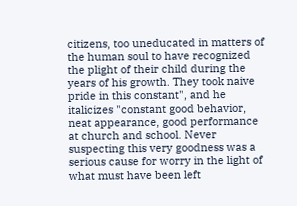citizens, too uneducated in matters of the human soul to have recognized the plight of their child during the years of his growth. They took naive pride in this constant", and he italicizes "constant good behavior, neat appearance, good performance at church and school. Never suspecting this very goodness was a serious cause for worry in the light of what must have been left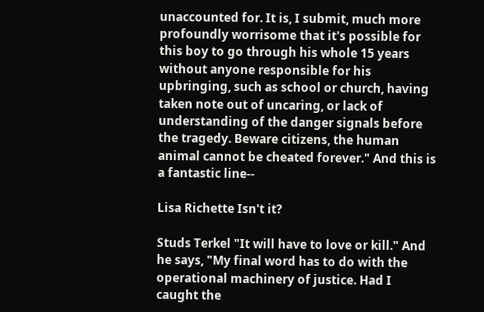unaccounted for. It is, I submit, much more profoundly worrisome that it's possible for this boy to go through his whole 15 years without anyone responsible for his upbringing, such as school or church, having taken note out of uncaring, or lack of understanding of the danger signals before the tragedy. Beware citizens, the human animal cannot be cheated forever." And this is a fantastic line--

Lisa Richette Isn't it?

Studs Terkel "It will have to love or kill." And he says, "My final word has to do with the operational machinery of justice. Had I caught the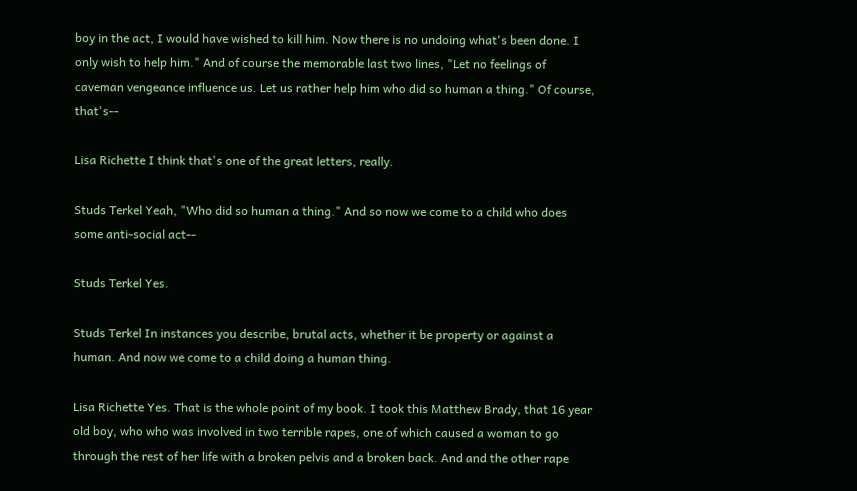boy in the act, I would have wished to kill him. Now there is no undoing what's been done. I only wish to help him." And of course the memorable last two lines, "Let no feelings of caveman vengeance influence us. Let us rather help him who did so human a thing." Of course, that's--

Lisa Richette I think that's one of the great letters, really.

Studs Terkel Yeah, "Who did so human a thing." And so now we come to a child who does some anti-social act--

Studs Terkel Yes.

Studs Terkel In instances you describe, brutal acts, whether it be property or against a human. And now we come to a child doing a human thing.

Lisa Richette Yes. That is the whole point of my book. I took this Matthew Brady, that 16 year old boy, who who was involved in two terrible rapes, one of which caused a woman to go through the rest of her life with a broken pelvis and a broken back. And and the other rape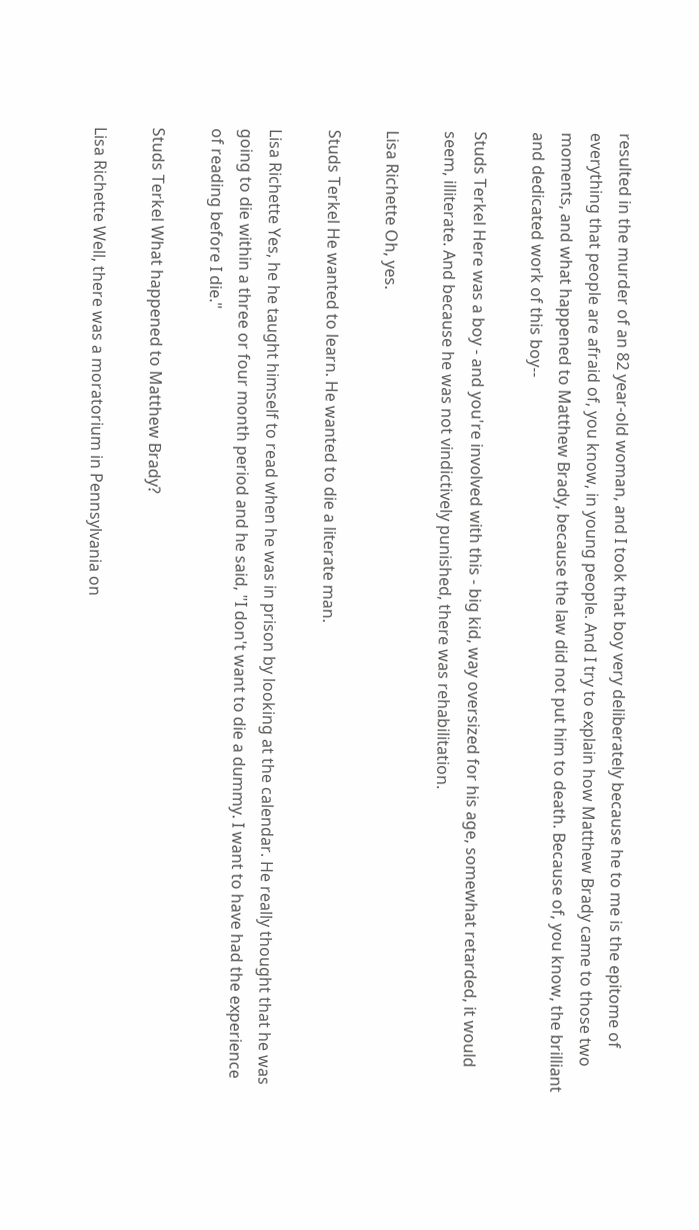resulted in the murder of an 82 year-old woman, and I took that boy very deliberately because he to me is the epitome of everything that people are afraid of, you know, in young people. And I try to explain how Matthew Brady came to those two moments, and what happened to Matthew Brady, because the law did not put him to death. Because of, you know, the brilliant and dedicated work of this boy--

Studs Terkel Here was a boy - and you're involved with this - big kid, way oversized for his age, somewhat retarded, it would seem, illiterate. And because he was not vindictively punished, there was rehabilitation.

Lisa Richette Oh, yes.

Studs Terkel He wanted to learn. He wanted to die a literate man.

Lisa Richette Yes, he he taught himself to read when he was in prison by looking at the calendar. He really thought that he was going to die within a three or four month period and he said, "I don't want to die a dummy. I want to have had the experience of reading before I die."

Studs Terkel What happened to Matthew Brady?

Lisa Richette Well, there was a moratorium in Pennsylvania on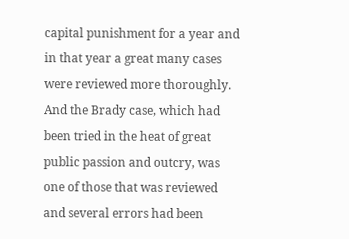capital punishment for a year and in that year a great many cases were reviewed more thoroughly. And the Brady case, which had been tried in the heat of great public passion and outcry, was one of those that was reviewed and several errors had been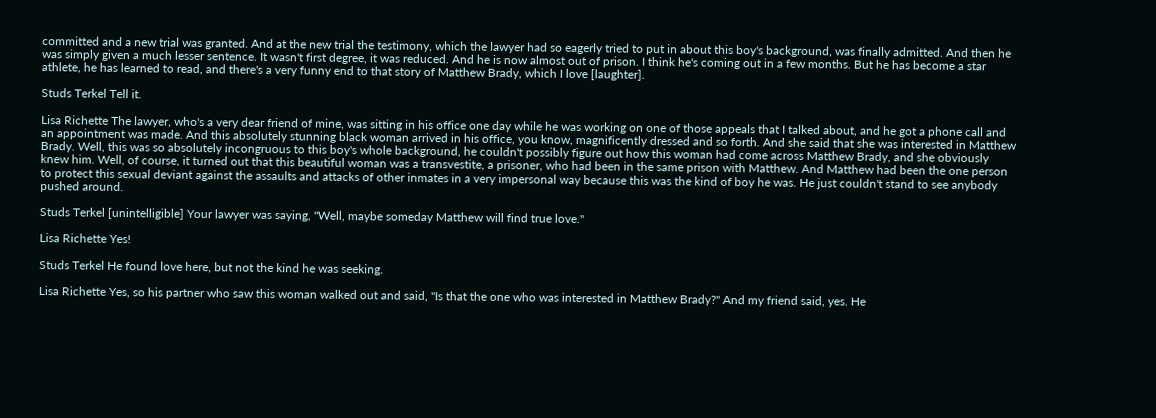committed and a new trial was granted. And at the new trial the testimony, which the lawyer had so eagerly tried to put in about this boy's background, was finally admitted. And then he was simply given a much lesser sentence. It wasn't first degree, it was reduced. And he is now almost out of prison. I think he's coming out in a few months. But he has become a star athlete, he has learned to read, and there's a very funny end to that story of Matthew Brady, which I love [laughter].

Studs Terkel Tell it.

Lisa Richette The lawyer, who's a very dear friend of mine, was sitting in his office one day while he was working on one of those appeals that I talked about, and he got a phone call and an appointment was made. And this absolutely stunning black woman arrived in his office, you know, magnificently dressed and so forth. And she said that she was interested in Matthew Brady. Well, this was so absolutely incongruous to this boy's whole background, he couldn't possibly figure out how this woman had come across Matthew Brady, and she obviously knew him. Well, of course, it turned out that this beautiful woman was a transvestite, a prisoner, who had been in the same prison with Matthew. And Matthew had been the one person to protect this sexual deviant against the assaults and attacks of other inmates in a very impersonal way because this was the kind of boy he was. He just couldn't stand to see anybody pushed around.

Studs Terkel [unintelligible] Your lawyer was saying, "Well, maybe someday Matthew will find true love."

Lisa Richette Yes!

Studs Terkel He found love here, but not the kind he was seeking.

Lisa Richette Yes, so his partner who saw this woman walked out and said, "Is that the one who was interested in Matthew Brady?" And my friend said, yes. He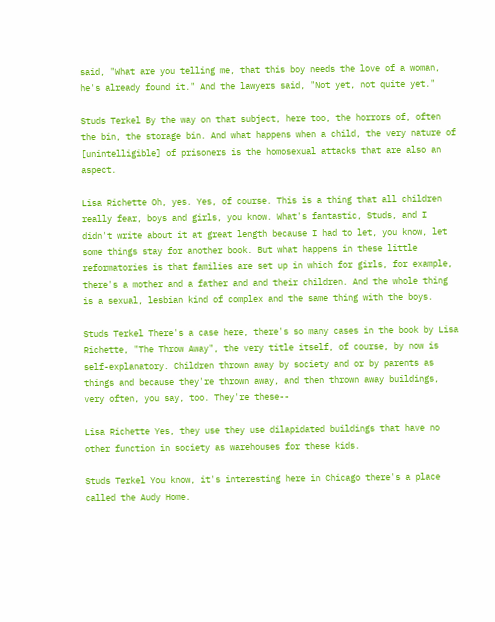said, "What are you telling me, that this boy needs the love of a woman, he's already found it." And the lawyers said, "Not yet, not quite yet."

Studs Terkel By the way on that subject, here too, the horrors of, often the bin, the storage bin. And what happens when a child, the very nature of [unintelligible] of prisoners is the homosexual attacks that are also an aspect.

Lisa Richette Oh, yes. Yes, of course. This is a thing that all children really fear, boys and girls, you know. What's fantastic, Studs, and I didn't write about it at great length because I had to let, you know, let some things stay for another book. But what happens in these little reformatories is that families are set up in which for girls, for example, there's a mother and a father and and their children. And the whole thing is a sexual, lesbian kind of complex and the same thing with the boys.

Studs Terkel There's a case here, there's so many cases in the book by Lisa Richette, "The Throw Away", the very title itself, of course, by now is self-explanatory. Children thrown away by society and or by parents as things and because they're thrown away, and then thrown away buildings, very often, you say, too. They're these--

Lisa Richette Yes, they use they use dilapidated buildings that have no other function in society as warehouses for these kids.

Studs Terkel You know, it's interesting here in Chicago there's a place called the Audy Home.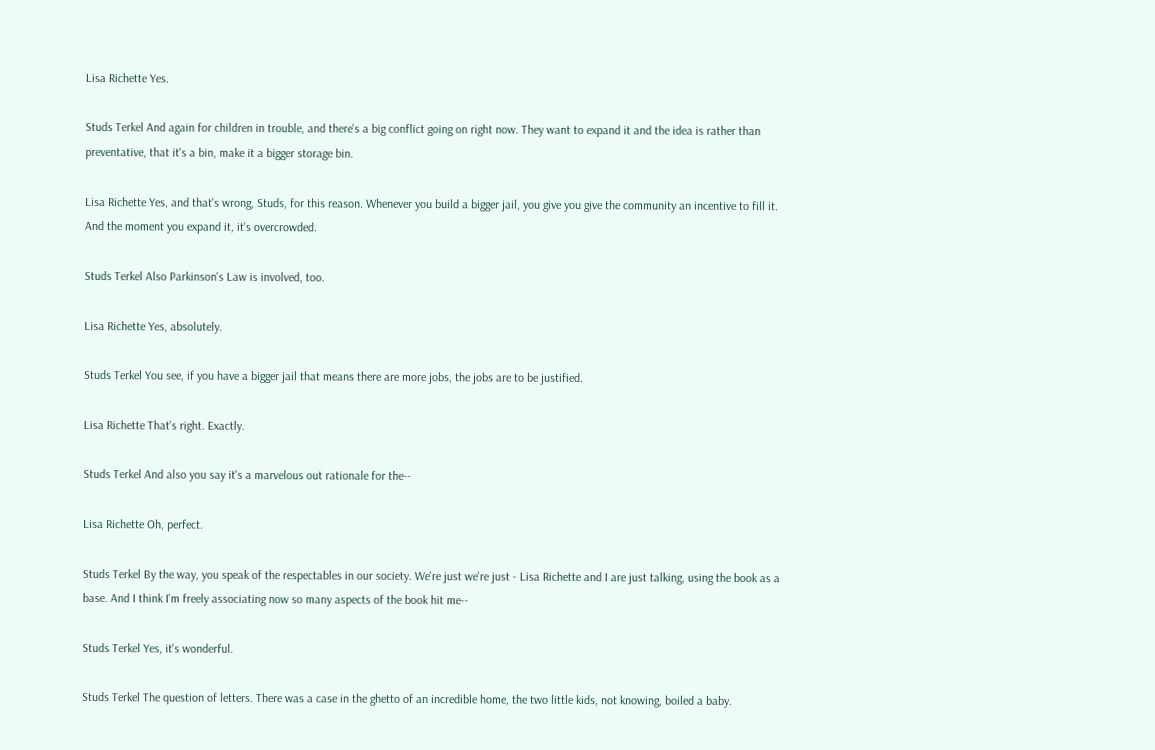Lisa Richette Yes.

Studs Terkel And again for children in trouble, and there's a big conflict going on right now. They want to expand it and the idea is rather than preventative, that it's a bin, make it a bigger storage bin.

Lisa Richette Yes, and that's wrong, Studs, for this reason. Whenever you build a bigger jail, you give you give the community an incentive to fill it. And the moment you expand it, it's overcrowded.

Studs Terkel Also Parkinson's Law is involved, too.

Lisa Richette Yes, absolutely.

Studs Terkel You see, if you have a bigger jail that means there are more jobs, the jobs are to be justified.

Lisa Richette That's right. Exactly.

Studs Terkel And also you say it's a marvelous out rationale for the--

Lisa Richette Oh, perfect.

Studs Terkel By the way, you speak of the respectables in our society. We're just we're just - Lisa Richette and I are just talking, using the book as a base. And I think I'm freely associating now so many aspects of the book hit me--

Studs Terkel Yes, it's wonderful.

Studs Terkel The question of letters. There was a case in the ghetto of an incredible home, the two little kids, not knowing, boiled a baby.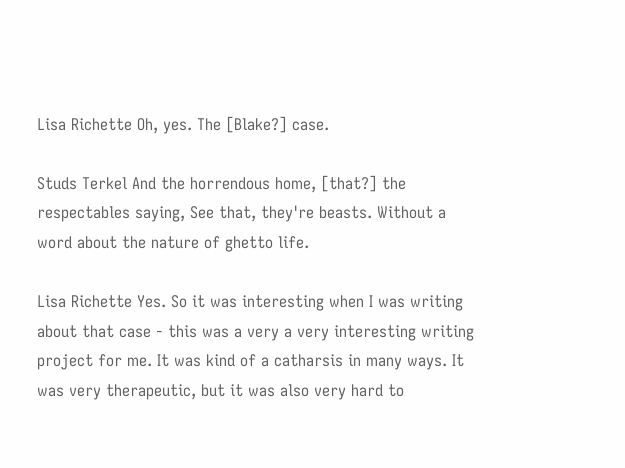Lisa Richette Oh, yes. The [Blake?] case.

Studs Terkel And the horrendous home, [that?] the respectables saying, See that, they're beasts. Without a word about the nature of ghetto life.

Lisa Richette Yes. So it was interesting when I was writing about that case - this was a very a very interesting writing project for me. It was kind of a catharsis in many ways. It was very therapeutic, but it was also very hard to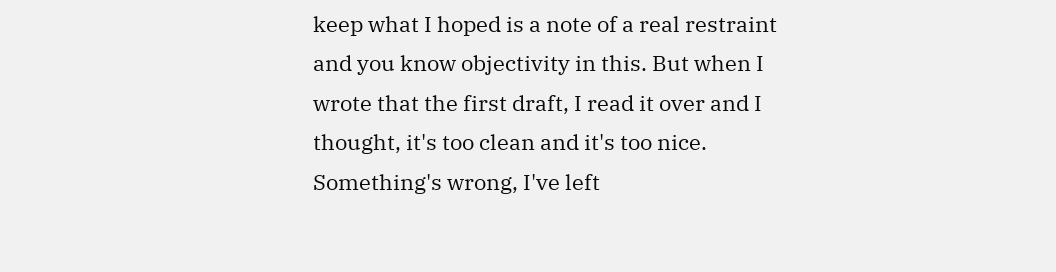keep what I hoped is a note of a real restraint and you know objectivity in this. But when I wrote that the first draft, I read it over and I thought, it's too clean and it's too nice. Something's wrong, I've left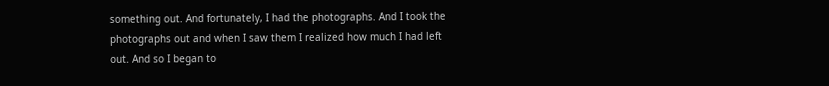something out. And fortunately, I had the photographs. And I took the photographs out and when I saw them I realized how much I had left out. And so I began to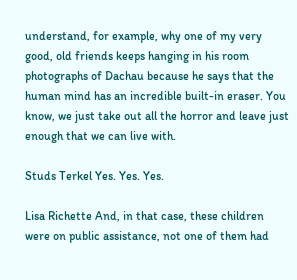understand, for example, why one of my very good, old friends keeps hanging in his room photographs of Dachau because he says that the human mind has an incredible built-in eraser. You know, we just take out all the horror and leave just enough that we can live with.

Studs Terkel Yes. Yes. Yes.

Lisa Richette And, in that case, these children were on public assistance, not one of them had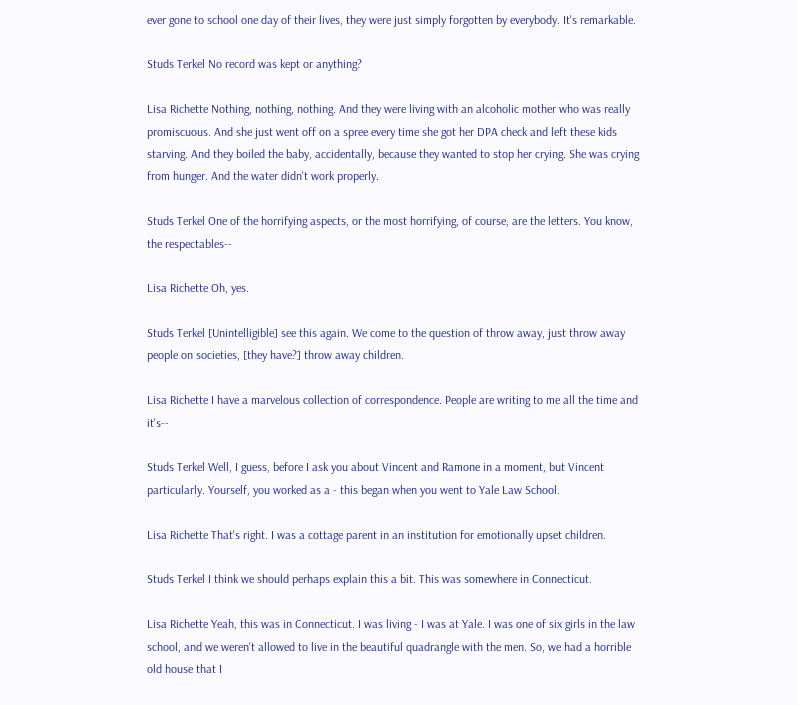ever gone to school one day of their lives, they were just simply forgotten by everybody. It's remarkable.

Studs Terkel No record was kept or anything?

Lisa Richette Nothing, nothing, nothing. And they were living with an alcoholic mother who was really promiscuous. And she just went off on a spree every time she got her DPA check and left these kids starving. And they boiled the baby, accidentally, because they wanted to stop her crying. She was crying from hunger. And the water didn't work properly.

Studs Terkel One of the horrifying aspects, or the most horrifying, of course, are the letters. You know, the respectables--

Lisa Richette Oh, yes.

Studs Terkel [Unintelligible] see this again. We come to the question of throw away, just throw away people on societies, [they have?] throw away children.

Lisa Richette I have a marvelous collection of correspondence. People are writing to me all the time and it's--

Studs Terkel Well, I guess, before I ask you about Vincent and Ramone in a moment, but Vincent particularly. Yourself, you worked as a - this began when you went to Yale Law School.

Lisa Richette That's right. I was a cottage parent in an institution for emotionally upset children.

Studs Terkel I think we should perhaps explain this a bit. This was somewhere in Connecticut.

Lisa Richette Yeah, this was in Connecticut. I was living - I was at Yale. I was one of six girls in the law school, and we weren't allowed to live in the beautiful quadrangle with the men. So, we had a horrible old house that I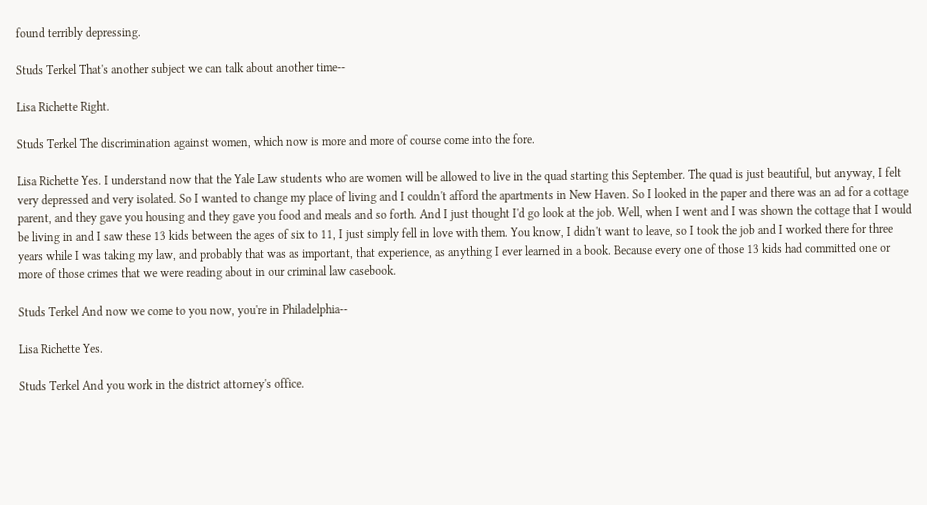found terribly depressing.

Studs Terkel That's another subject we can talk about another time--

Lisa Richette Right.

Studs Terkel The discrimination against women, which now is more and more of course come into the fore.

Lisa Richette Yes. I understand now that the Yale Law students who are women will be allowed to live in the quad starting this September. The quad is just beautiful, but anyway, I felt very depressed and very isolated. So I wanted to change my place of living and I couldn't afford the apartments in New Haven. So I looked in the paper and there was an ad for a cottage parent, and they gave you housing and they gave you food and meals and so forth. And I just thought I'd go look at the job. Well, when I went and I was shown the cottage that I would be living in and I saw these 13 kids between the ages of six to 11, I just simply fell in love with them. You know, I didn't want to leave, so I took the job and I worked there for three years while I was taking my law, and probably that was as important, that experience, as anything I ever learned in a book. Because every one of those 13 kids had committed one or more of those crimes that we were reading about in our criminal law casebook.

Studs Terkel And now we come to you now, you're in Philadelphia--

Lisa Richette Yes.

Studs Terkel And you work in the district attorney's office.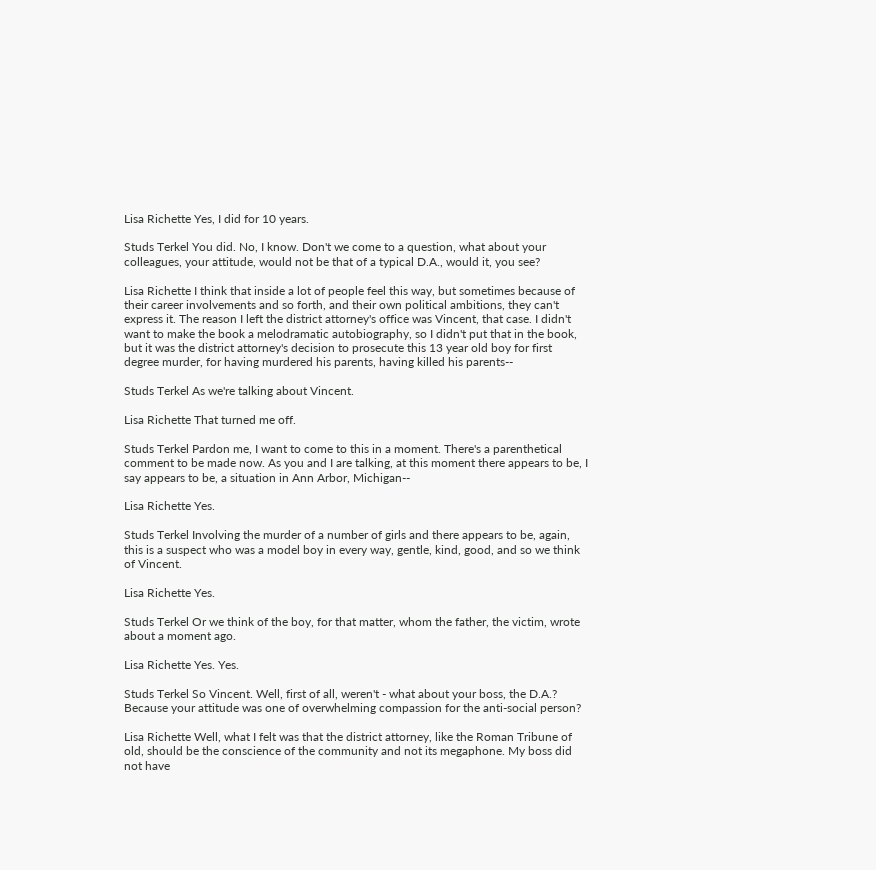Lisa Richette Yes, I did for 10 years.

Studs Terkel You did. No, I know. Don't we come to a question, what about your colleagues, your attitude, would not be that of a typical D.A., would it, you see?

Lisa Richette I think that inside a lot of people feel this way, but sometimes because of their career involvements and so forth, and their own political ambitions, they can't express it. The reason I left the district attorney's office was Vincent, that case. I didn't want to make the book a melodramatic autobiography, so I didn't put that in the book, but it was the district attorney's decision to prosecute this 13 year old boy for first degree murder, for having murdered his parents, having killed his parents--

Studs Terkel As we're talking about Vincent.

Lisa Richette That turned me off.

Studs Terkel Pardon me, I want to come to this in a moment. There's a parenthetical comment to be made now. As you and I are talking, at this moment there appears to be, I say appears to be, a situation in Ann Arbor, Michigan--

Lisa Richette Yes.

Studs Terkel Involving the murder of a number of girls and there appears to be, again, this is a suspect who was a model boy in every way, gentle, kind, good, and so we think of Vincent.

Lisa Richette Yes.

Studs Terkel Or we think of the boy, for that matter, whom the father, the victim, wrote about a moment ago.

Lisa Richette Yes. Yes.

Studs Terkel So Vincent. Well, first of all, weren't - what about your boss, the D.A.? Because your attitude was one of overwhelming compassion for the anti-social person?

Lisa Richette Well, what I felt was that the district attorney, like the Roman Tribune of old, should be the conscience of the community and not its megaphone. My boss did not have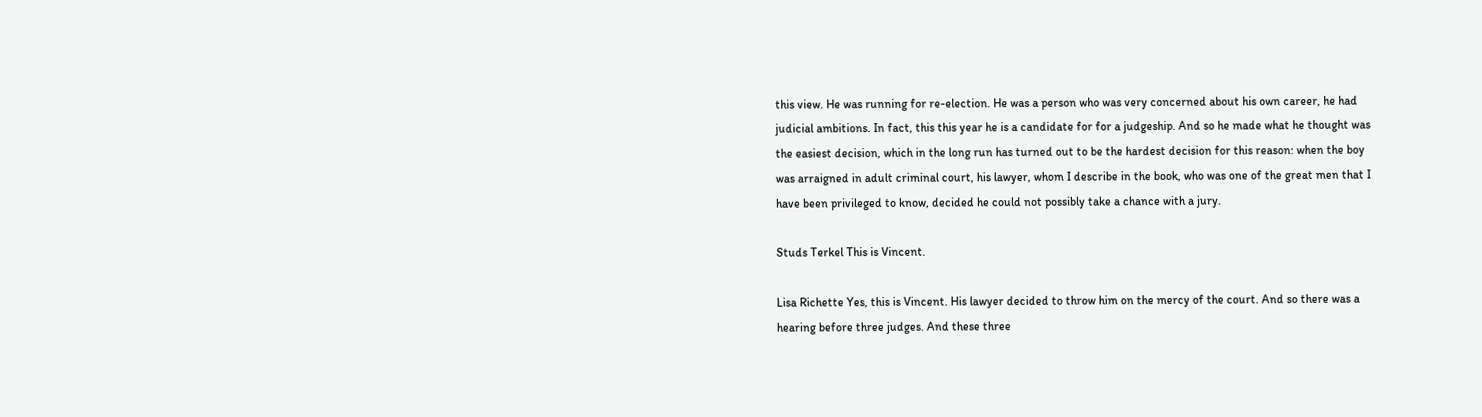this view. He was running for re-election. He was a person who was very concerned about his own career, he had judicial ambitions. In fact, this this year he is a candidate for for a judgeship. And so he made what he thought was the easiest decision, which in the long run has turned out to be the hardest decision for this reason: when the boy was arraigned in adult criminal court, his lawyer, whom I describe in the book, who was one of the great men that I have been privileged to know, decided he could not possibly take a chance with a jury.

Studs Terkel This is Vincent.

Lisa Richette Yes, this is Vincent. His lawyer decided to throw him on the mercy of the court. And so there was a hearing before three judges. And these three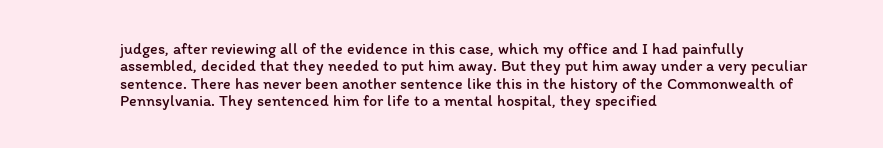judges, after reviewing all of the evidence in this case, which my office and I had painfully assembled, decided that they needed to put him away. But they put him away under a very peculiar sentence. There has never been another sentence like this in the history of the Commonwealth of Pennsylvania. They sentenced him for life to a mental hospital, they specified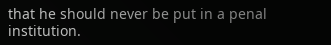that he should never be put in a penal institution.